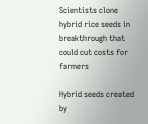Scientists clone hybrid rice seeds in breakthrough that could cut costs for farmers

Hybrid seeds created by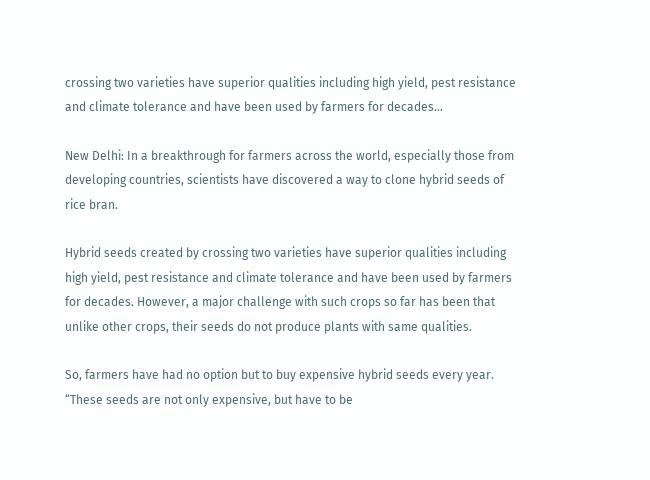crossing two varieties have superior qualities including high yield, pest resistance and climate tolerance and have been used by farmers for decades…

New Delhi: In a breakthrough for farmers across the world, especially those from developing countries, scientists have discovered a way to clone hybrid seeds of rice bran.

Hybrid seeds created by crossing two varieties have superior qualities including high yield, pest resistance and climate tolerance and have been used by farmers for decades. However, a major challenge with such crops so far has been that unlike other crops, their seeds do not produce plants with same qualities.

So, farmers have had no option but to buy expensive hybrid seeds every year. “These seeds are not only expensive, but have to be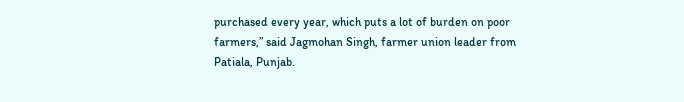purchased every year, which puts a lot of burden on poor farmers,” said Jagmohan Singh, farmer union leader from Patiala, Punjab.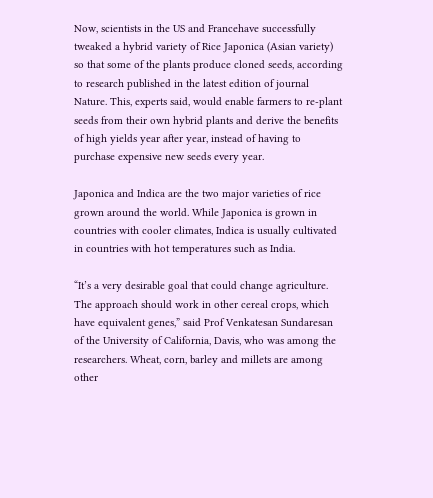Now, scientists in the US and Francehave successfully tweaked a hybrid variety of Rice Japonica (Asian variety) so that some of the plants produce cloned seeds, according to research published in the latest edition of journal Nature. This, experts said, would enable farmers to re-plant seeds from their own hybrid plants and derive the benefits of high yields year after year, instead of having to purchase expensive new seeds every year.

Japonica and Indica are the two major varieties of rice grown around the world. While Japonica is grown in countries with cooler climates, Indica is usually cultivated in countries with hot temperatures such as India.

“It’s a very desirable goal that could change agriculture. The approach should work in other cereal crops, which have equivalent genes,” said Prof Venkatesan Sundaresan of the University of California, Davis, who was among the researchers. Wheat, corn, barley and millets are among other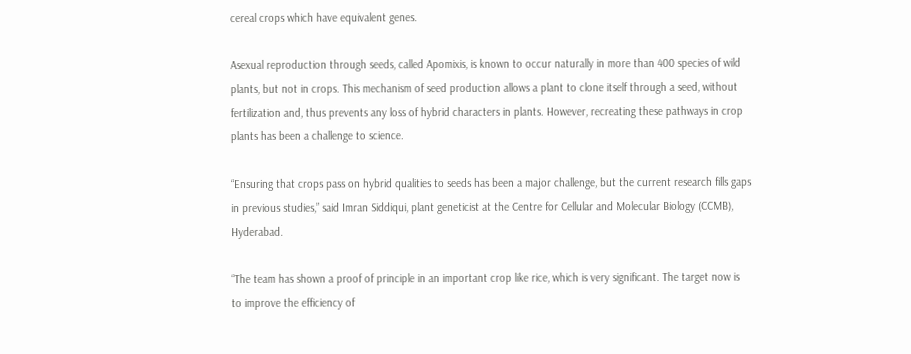cereal crops which have equivalent genes.

Asexual reproduction through seeds, called Apomixis, is known to occur naturally in more than 400 species of wild plants, but not in crops. This mechanism of seed production allows a plant to clone itself through a seed, without fertilization and, thus prevents any loss of hybrid characters in plants. However, recreating these pathways in crop plants has been a challenge to science.

“Ensuring that crops pass on hybrid qualities to seeds has been a major challenge, but the current research fills gaps in previous studies,” said Imran Siddiqui, plant geneticist at the Centre for Cellular and Molecular Biology (CCMB), Hyderabad.

“The team has shown a proof of principle in an important crop like rice, which is very significant. The target now is to improve the efficiency of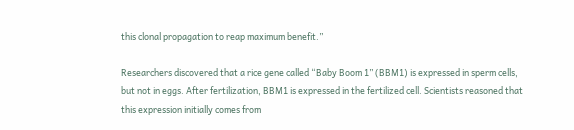this clonal propagation to reap maximum benefit.”

Researchers discovered that a rice gene called “Baby Boom 1” (BBM1) is expressed in sperm cells, but not in eggs. After fertilization, BBM1 is expressed in the fertilized cell. Scientists reasoned that this expression initially comes from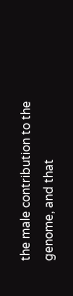the male contribution to the genome, and that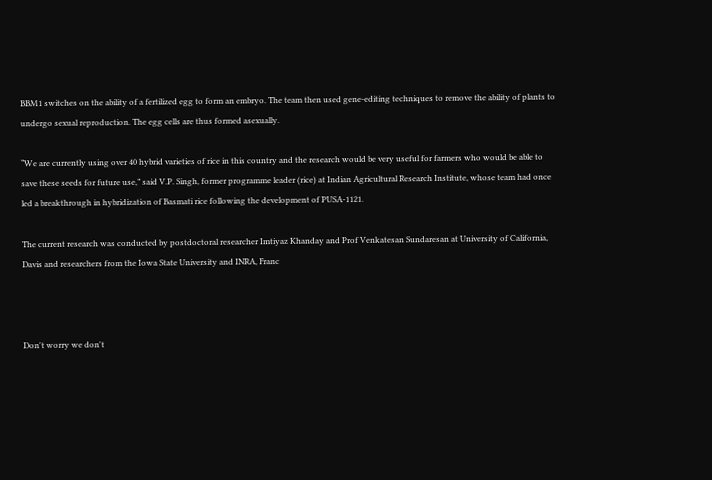BBM1 switches on the ability of a fertilized egg to form an embryo. The team then used gene-editing techniques to remove the ability of plants to undergo sexual reproduction. The egg cells are thus formed asexually.

“We are currently using over 40 hybrid varieties of rice in this country and the research would be very useful for farmers who would be able to save these seeds for future use,” said V.P. Singh, former programme leader (rice) at Indian Agricultural Research Institute, whose team had once led a breakthrough in hybridization of Basmati rice following the development of PUSA-1121.

The current research was conducted by postdoctoral researcher Imtiyaz Khanday and Prof Venkatesan Sundaresan at University of California, Davis and researchers from the Iowa State University and INRA, Franc



Don't worry we don't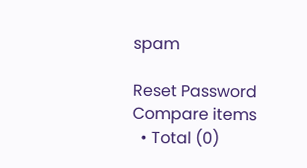spam

Reset Password
Compare items
  • Total (0)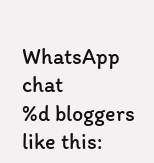WhatsApp chat
%d bloggers like this: